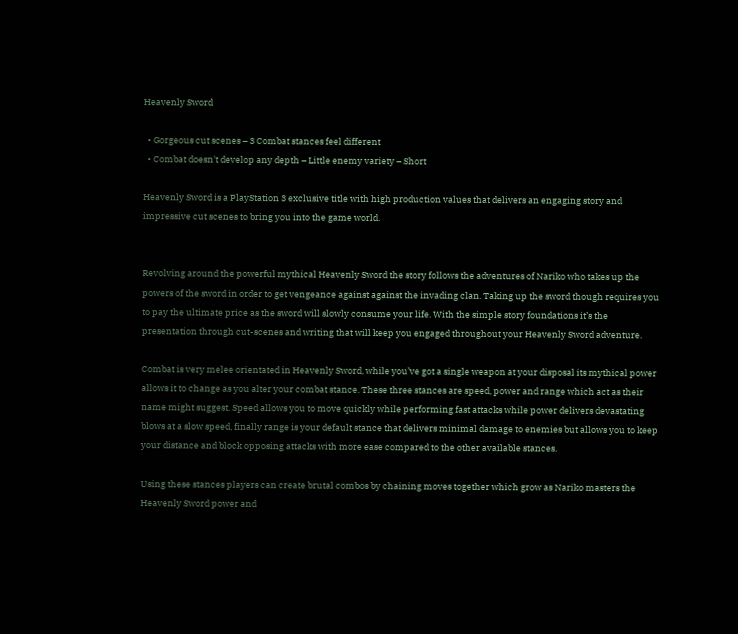Heavenly Sword

  • Gorgeous cut scenes – 3 Combat stances feel different
  • Combat doesn't develop any depth – Little enemy variety – Short

Heavenly Sword is a PlayStation 3 exclusive title with high production values that delivers an engaging story and impressive cut scenes to bring you into the game world.


Revolving around the powerful mythical Heavenly Sword the story follows the adventures of Nariko who takes up the powers of the sword in order to get vengeance against against the invading clan. Taking up the sword though requires you to pay the ultimate price as the sword will slowly consume your life. With the simple story foundations it’s the presentation through cut-scenes and writing that will keep you engaged throughout your Heavenly Sword adventure.

Combat is very melee orientated in Heavenly Sword, while you’ve got a single weapon at your disposal its mythical power allows it to change as you alter your combat stance. These three stances are speed, power and range which act as their name might suggest. Speed allows you to move quickly while performing fast attacks while power delivers devastating blows at a slow speed, finally range is your default stance that delivers minimal damage to enemies but allows you to keep your distance and block opposing attacks with more ease compared to the other available stances.

Using these stances players can create brutal combos by chaining moves together which grow as Nariko masters the Heavenly Sword power and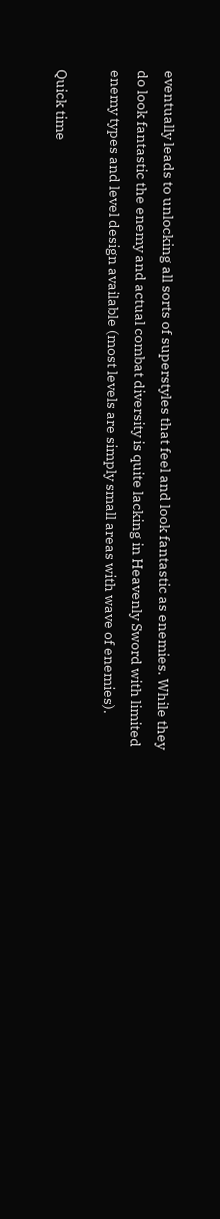eventually leads to unlocking all sorts of superstyles that feel and look fantastic as enemies. While they do look fantastic the enemy and actual combat diversity is quite lacking in Heavenly Sword with limited enemy types and level design available (most levels are simply small areas with wave of enemies).

Quick time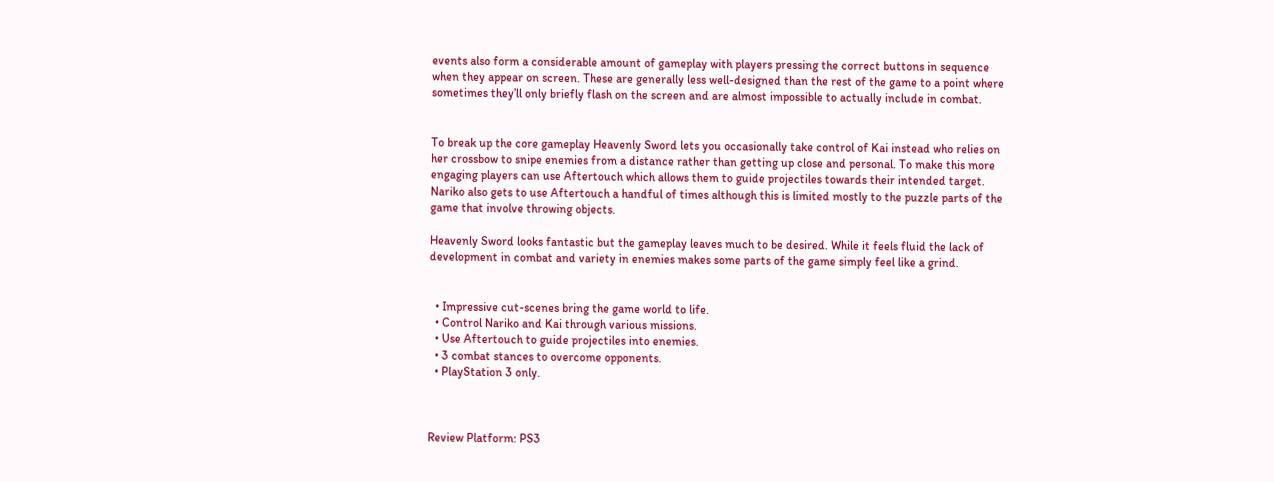events also form a considerable amount of gameplay with players pressing the correct buttons in sequence when they appear on screen. These are generally less well-designed than the rest of the game to a point where sometimes they’ll only briefly flash on the screen and are almost impossible to actually include in combat.


To break up the core gameplay Heavenly Sword lets you occasionally take control of Kai instead who relies on her crossbow to snipe enemies from a distance rather than getting up close and personal. To make this more engaging players can use Aftertouch which allows them to guide projectiles towards their intended target. Nariko also gets to use Aftertouch a handful of times although this is limited mostly to the puzzle parts of the game that involve throwing objects.

Heavenly Sword looks fantastic but the gameplay leaves much to be desired. While it feels fluid the lack of development in combat and variety in enemies makes some parts of the game simply feel like a grind.


  • Impressive cut-scenes bring the game world to life.
  • Control Nariko and Kai through various missions.
  • Use Aftertouch to guide projectiles into enemies.
  • 3 combat stances to overcome opponents.
  • PlayStation 3 only.



Review Platform: PS3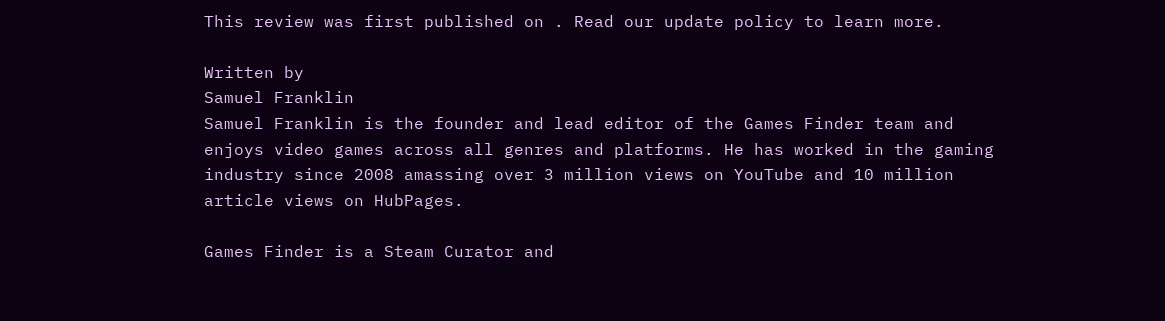This review was first published on . Read our update policy to learn more.

Written by
Samuel Franklin
Samuel Franklin is the founder and lead editor of the Games Finder team and enjoys video games across all genres and platforms. He has worked in the gaming industry since 2008 amassing over 3 million views on YouTube and 10 million article views on HubPages.

Games Finder is a Steam Curator and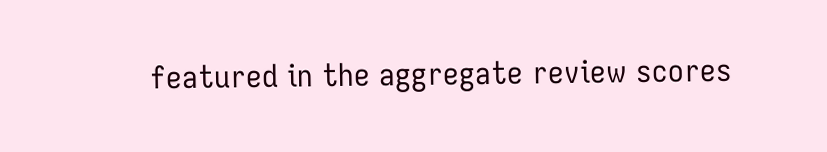featured in the aggregate review scores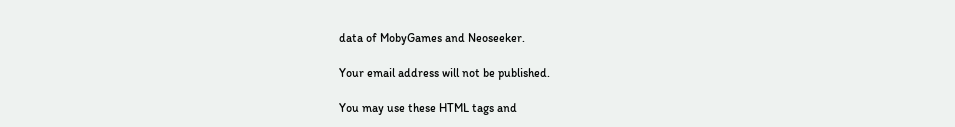data of MobyGames and Neoseeker.

Your email address will not be published.

You may use these HTML tags and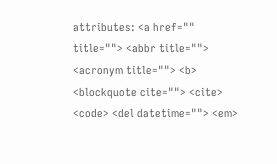attributes: <a href="" title=""> <abbr title=""> <acronym title=""> <b> <blockquote cite=""> <cite> <code> <del datetime=""> <em>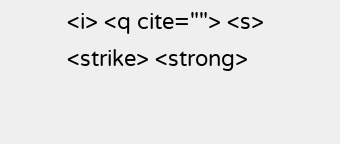<i> <q cite=""> <s> <strike> <strong>